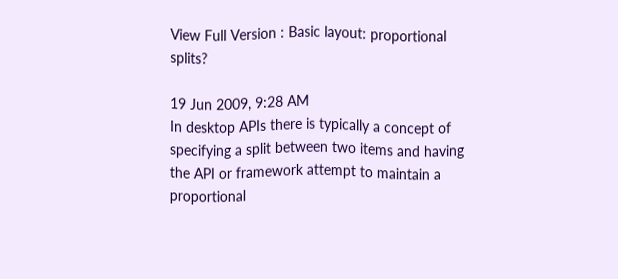View Full Version : Basic layout: proportional splits?

19 Jun 2009, 9:28 AM
In desktop APIs there is typically a concept of specifying a split between two items and having the API or framework attempt to maintain a proportional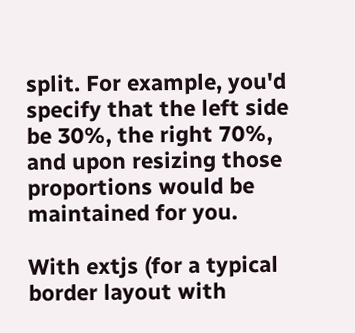split. For example, you'd specify that the left side be 30%, the right 70%, and upon resizing those proportions would be maintained for you.

With extjs (for a typical border layout with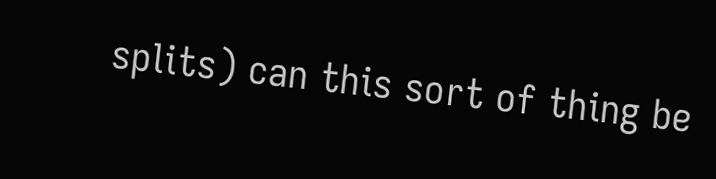splits) can this sort of thing be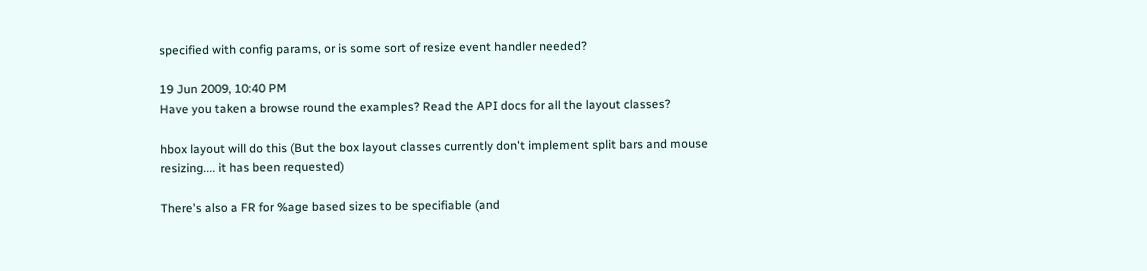specified with config params, or is some sort of resize event handler needed?

19 Jun 2009, 10:40 PM
Have you taken a browse round the examples? Read the API docs for all the layout classes?

hbox layout will do this (But the box layout classes currently don't implement split bars and mouse resizing.... it has been requested)

There's also a FR for %age based sizes to be specifiable (and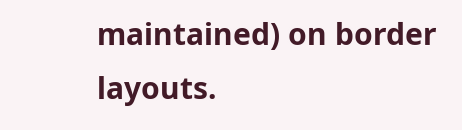maintained) on border layouts.